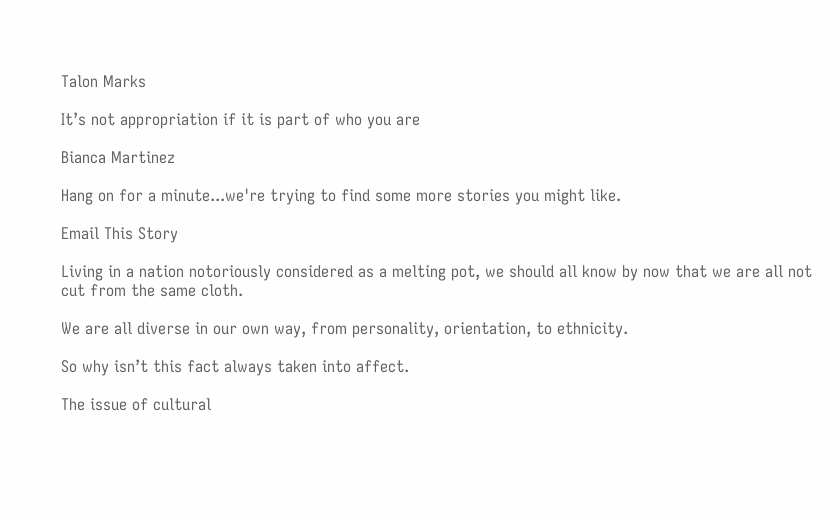Talon Marks

It’s not appropriation if it is part of who you are

Bianca Martinez

Hang on for a minute...we're trying to find some more stories you might like.

Email This Story

Living in a nation notoriously considered as a melting pot, we should all know by now that we are all not cut from the same cloth.

We are all diverse in our own way, from personality, orientation, to ethnicity.

So why isn’t this fact always taken into affect.

The issue of cultural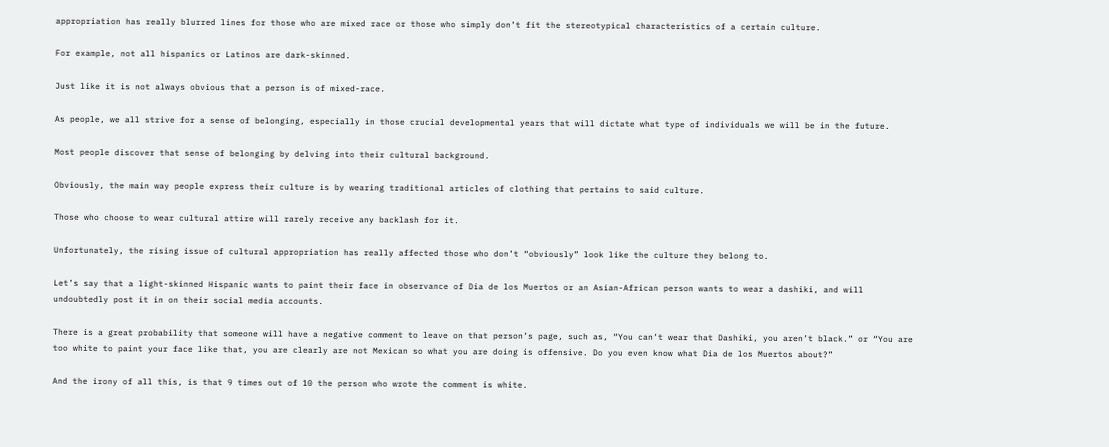appropriation has really blurred lines for those who are mixed race or those who simply don’t fit the stereotypical characteristics of a certain culture.

For example, not all hispanics or Latinos are dark-skinned.

Just like it is not always obvious that a person is of mixed-race.

As people, we all strive for a sense of belonging, especially in those crucial developmental years that will dictate what type of individuals we will be in the future.

Most people discover that sense of belonging by delving into their cultural background.

Obviously, the main way people express their culture is by wearing traditional articles of clothing that pertains to said culture.

Those who choose to wear cultural attire will rarely receive any backlash for it.

Unfortunately, the rising issue of cultural appropriation has really affected those who don’t “obviously” look like the culture they belong to.

Let’s say that a light-skinned Hispanic wants to paint their face in observance of Dia de los Muertos or an Asian-African person wants to wear a dashiki, and will undoubtedly post it in on their social media accounts.

There is a great probability that someone will have a negative comment to leave on that person’s page, such as, “You can’t wear that Dashiki, you aren’t black.” or “You are too white to paint your face like that, you are clearly are not Mexican so what you are doing is offensive. Do you even know what Dia de los Muertos about?”

And the irony of all this, is that 9 times out of 10 the person who wrote the comment is white.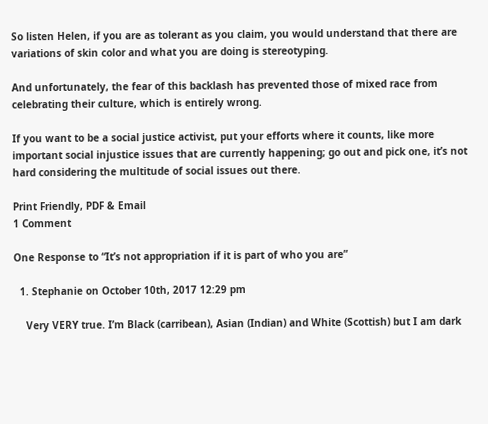So listen Helen, if you are as tolerant as you claim, you would understand that there are variations of skin color and what you are doing is stereotyping.

And unfortunately, the fear of this backlash has prevented those of mixed race from celebrating their culture, which is entirely wrong.

If you want to be a social justice activist, put your efforts where it counts, like more important social injustice issues that are currently happening; go out and pick one, it’s not hard considering the multitude of social issues out there.

Print Friendly, PDF & Email
1 Comment

One Response to “It’s not appropriation if it is part of who you are”

  1. Stephanie on October 10th, 2017 12:29 pm

    Very VERY true. I’m Black (carribean), Asian (Indian) and White (Scottish) but I am dark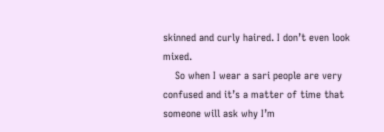skinned and curly haired. I don’t even look mixed.
    So when I wear a sari people are very confused and it’s a matter of time that someone will ask why I’m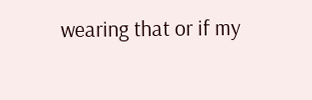wearing that or if my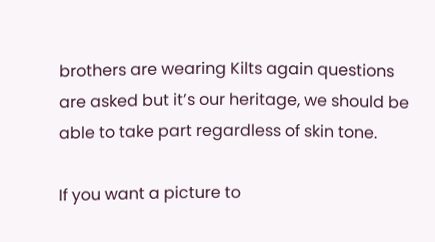brothers are wearing Kilts again questions are asked but it’s our heritage, we should be able to take part regardless of skin tone.

If you want a picture to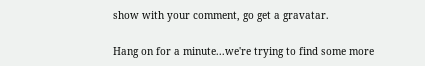show with your comment, go get a gravatar.

Hang on for a minute...we're trying to find some more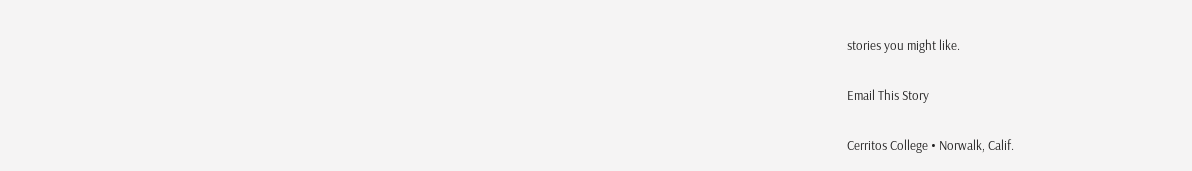stories you might like.

Email This Story

Cerritos College • Norwalk, Calif.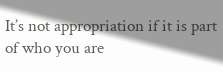It’s not appropriation if it is part of who you are